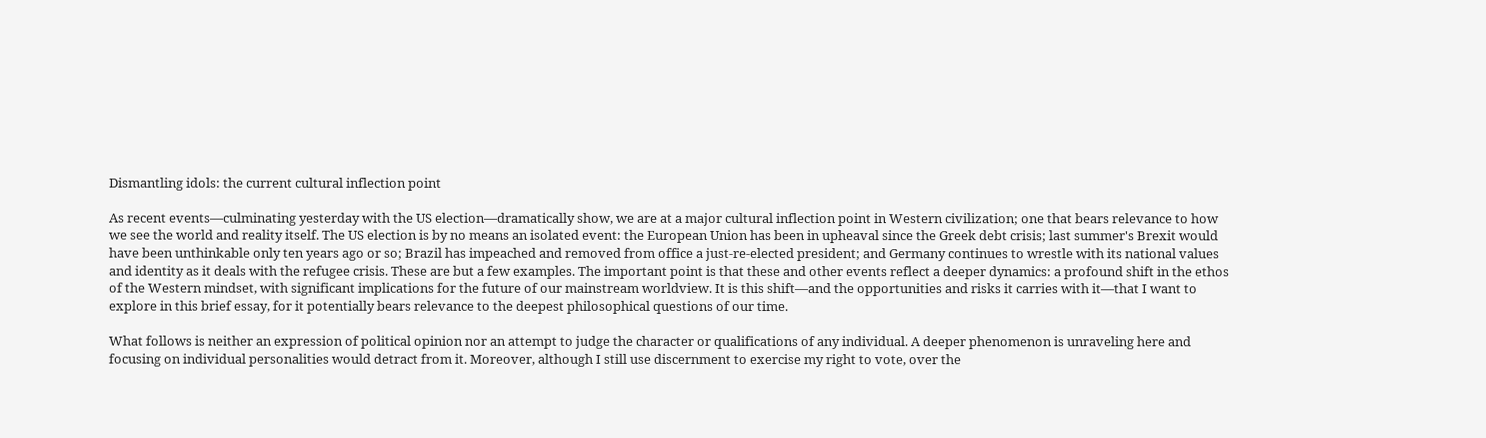Dismantling idols: the current cultural inflection point

As recent events—culminating yesterday with the US election—dramatically show, we are at a major cultural inflection point in Western civilization; one that bears relevance to how we see the world and reality itself. The US election is by no means an isolated event: the European Union has been in upheaval since the Greek debt crisis; last summer's Brexit would have been unthinkable only ten years ago or so; Brazil has impeached and removed from office a just-re-elected president; and Germany continues to wrestle with its national values and identity as it deals with the refugee crisis. These are but a few examples. The important point is that these and other events reflect a deeper dynamics: a profound shift in the ethos of the Western mindset, with significant implications for the future of our mainstream worldview. It is this shift—and the opportunities and risks it carries with it—that I want to explore in this brief essay, for it potentially bears relevance to the deepest philosophical questions of our time.

What follows is neither an expression of political opinion nor an attempt to judge the character or qualifications of any individual. A deeper phenomenon is unraveling here and focusing on individual personalities would detract from it. Moreover, although I still use discernment to exercise my right to vote, over the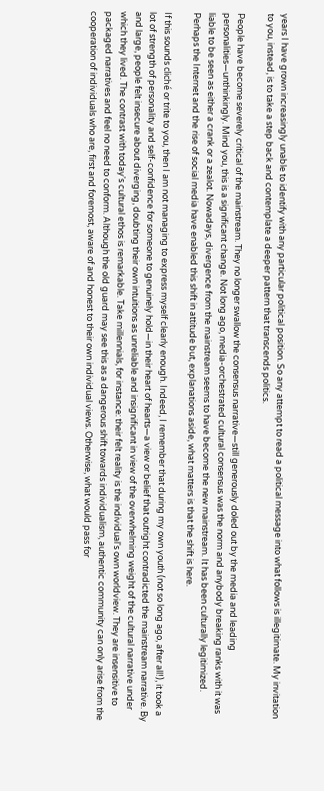years I have grown increasingly unable to identify with any particular political position. So any attempt to read a political message into what follows is illegitimate. My invitation to you, instead, is to take a step back and contemplate a deeper pattern that transcends politics.

People have become severely critical of the mainstream. They no longer swallow the consensus narrative—still generously doled out by the media and leading personalities—unthinkingly. Mind you, this is a significant change. Not long ago, media-orchestrated cultural consensus was the norm and anybody breaking ranks with it was liable to be seen as either a crank or a zealot. Nowadays, divergence from the mainstream seems to have become the new mainstream. It has been culturally legitimized. Perhaps the Internet and the rise of social media have enabled this shift in attitude but, explanations aside, what matters is that the shift is here.

If this sounds cliché or trite to you, then I am not managing to express myself clearly enough. Indeed, I remember that during my own youth (not so long ago, after all!), it took a lot of strength of personality and self-confidence for someone to genuinely hold—in their heart of hearts—a view or belief that outright contradicted the mainstream narrative. By and large, people felt insecure about diverging, doubting their own intuitions as unreliable and insignificant in view of the overwhelming weight of the cultural narrative under which they lived. The contrast with today's cultural ethos is remarkable. Take millennials, for instance: their felt reality is the individual's own worldview. They are insensitive to packaged narratives and feel no need to conform. Although the old guard may see this as a dangerous shift towards individualism, authentic community can only arise from the cooperation of individuals who are, first and foremost, aware of and honest to their own individual views. Otherwise, what would pass for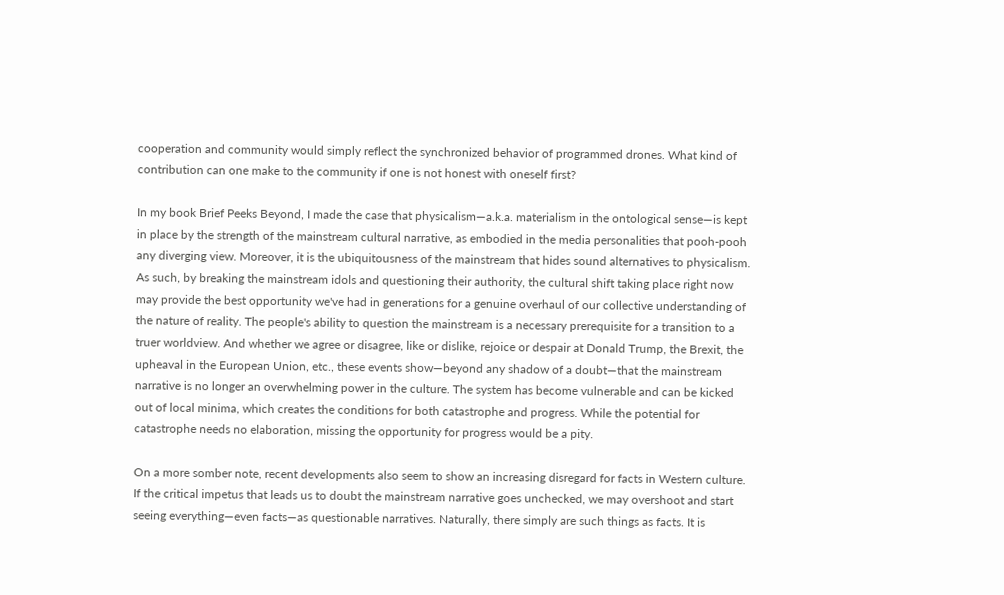cooperation and community would simply reflect the synchronized behavior of programmed drones. What kind of contribution can one make to the community if one is not honest with oneself first?

In my book Brief Peeks Beyond, I made the case that physicalism—a.k.a. materialism in the ontological sense—is kept in place by the strength of the mainstream cultural narrative, as embodied in the media personalities that pooh-pooh any diverging view. Moreover, it is the ubiquitousness of the mainstream that hides sound alternatives to physicalism. As such, by breaking the mainstream idols and questioning their authority, the cultural shift taking place right now may provide the best opportunity we've had in generations for a genuine overhaul of our collective understanding of the nature of reality. The people's ability to question the mainstream is a necessary prerequisite for a transition to a truer worldview. And whether we agree or disagree, like or dislike, rejoice or despair at Donald Trump, the Brexit, the upheaval in the European Union, etc., these events show—beyond any shadow of a doubt—that the mainstream narrative is no longer an overwhelming power in the culture. The system has become vulnerable and can be kicked out of local minima, which creates the conditions for both catastrophe and progress. While the potential for catastrophe needs no elaboration, missing the opportunity for progress would be a pity.

On a more somber note, recent developments also seem to show an increasing disregard for facts in Western culture. If the critical impetus that leads us to doubt the mainstream narrative goes unchecked, we may overshoot and start seeing everything—even facts—as questionable narratives. Naturally, there simply are such things as facts. It is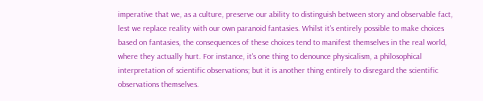imperative that we, as a culture, preserve our ability to distinguish between story and observable fact, lest we replace reality with our own paranoid fantasies. Whilst it's entirely possible to make choices based on fantasies, the consequences of these choices tend to manifest themselves in the real world, where they actually hurt. For instance, it's one thing to denounce physicalism, a philosophical interpretation of scientific observations; but it is another thing entirely to disregard the scientific observations themselves.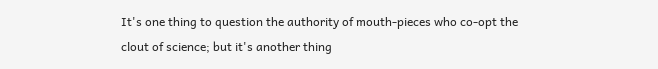It's one thing to question the authority of mouth-pieces who co-opt the clout of science; but it's another thing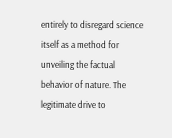entirely to disregard science itself as a method for unveiling the factual behavior of nature. The legitimate drive to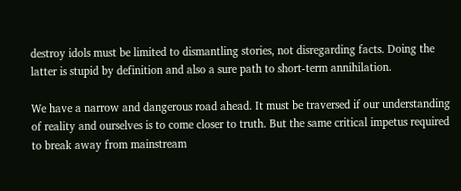destroy idols must be limited to dismantling stories, not disregarding facts. Doing the latter is stupid by definition and also a sure path to short-term annihilation.

We have a narrow and dangerous road ahead. It must be traversed if our understanding of reality and ourselves is to come closer to truth. But the same critical impetus required to break away from mainstream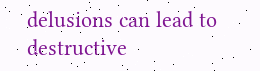delusions can lead to destructive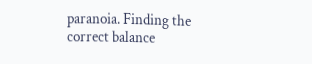paranoia. Finding the correct balance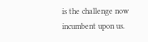is the challenge now incumbent upon us.